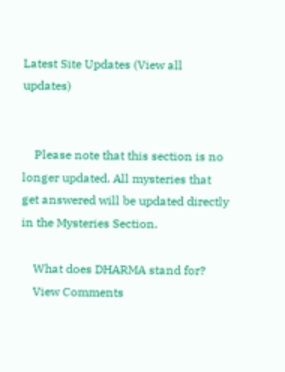Latest Site Updates (View all updates)


    Please note that this section is no longer updated. All mysteries that get answered will be updated directly in the Mysteries Section.

    What does DHARMA stand for?
    View Comments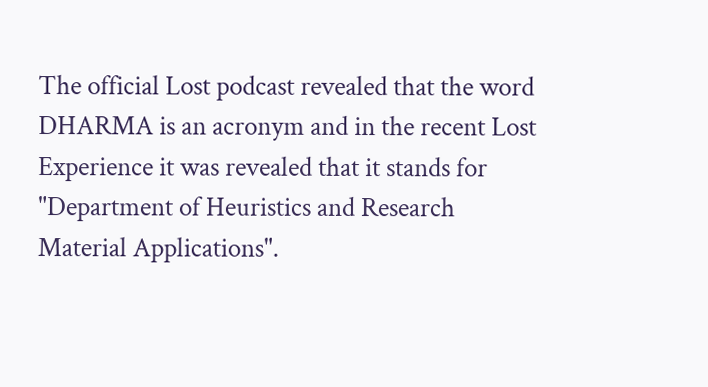The official Lost podcast revealed that the word DHARMA is an acronym and in the recent Lost Experience it was revealed that it stands for "Department of Heuristics and Research Material Applications".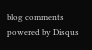blog comments powered by Disqus